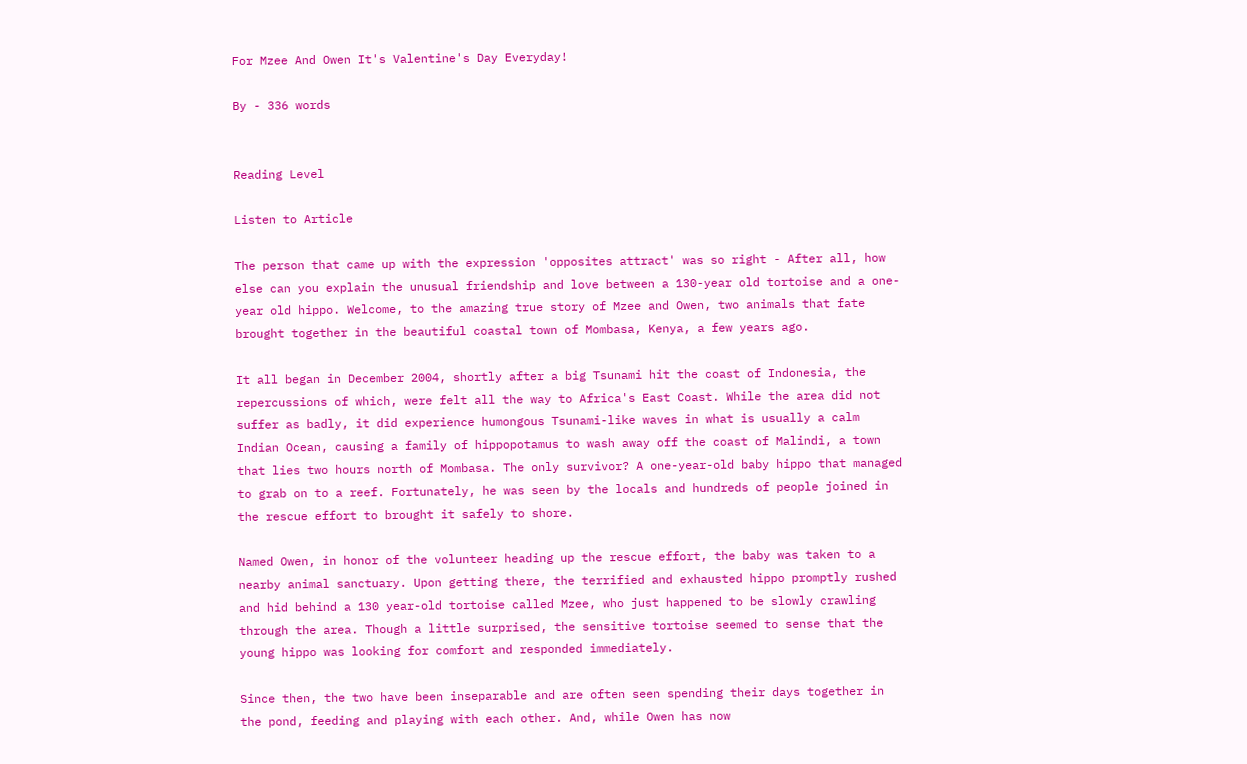For Mzee And Owen It's Valentine's Day Everyday!

By - 336 words


Reading Level

Listen to Article

The person that came up with the expression 'opposites attract' was so right - After all, how else can you explain the unusual friendship and love between a 130-year old tortoise and a one-year old hippo. Welcome, to the amazing true story of Mzee and Owen, two animals that fate brought together in the beautiful coastal town of Mombasa, Kenya, a few years ago.

It all began in December 2004, shortly after a big Tsunami hit the coast of Indonesia, the repercussions of which, were felt all the way to Africa's East Coast. While the area did not suffer as badly, it did experience humongous Tsunami-like waves in what is usually a calm Indian Ocean, causing a family of hippopotamus to wash away off the coast of Malindi, a town that lies two hours north of Mombasa. The only survivor? A one-year-old baby hippo that managed to grab on to a reef. Fortunately, he was seen by the locals and hundreds of people joined in the rescue effort to brought it safely to shore.

Named Owen, in honor of the volunteer heading up the rescue effort, the baby was taken to a nearby animal sanctuary. Upon getting there, the terrified and exhausted hippo promptly rushed and hid behind a 130 year-old tortoise called Mzee, who just happened to be slowly crawling through the area. Though a little surprised, the sensitive tortoise seemed to sense that the young hippo was looking for comfort and responded immediately.

Since then, the two have been inseparable and are often seen spending their days together in the pond, feeding and playing with each other. And, while Owen has now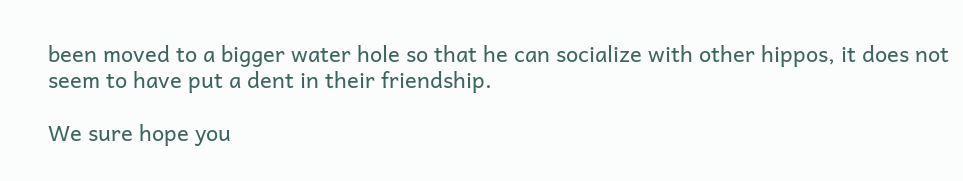been moved to a bigger water hole so that he can socialize with other hippos, it does not seem to have put a dent in their friendship.

We sure hope you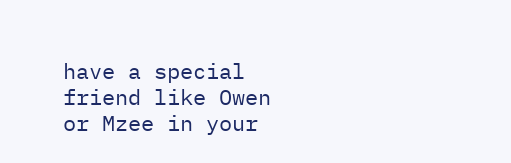have a special friend like Owen or Mzee in your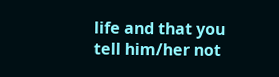life and that you tell him/her not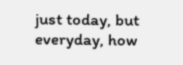just today, but everyday, how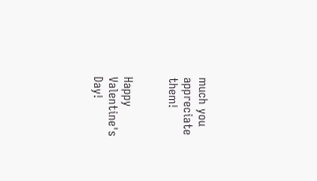much you appreciate them!


Happy Valentine's Day!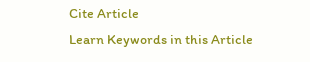Cite Article
Learn Keywords in this Article